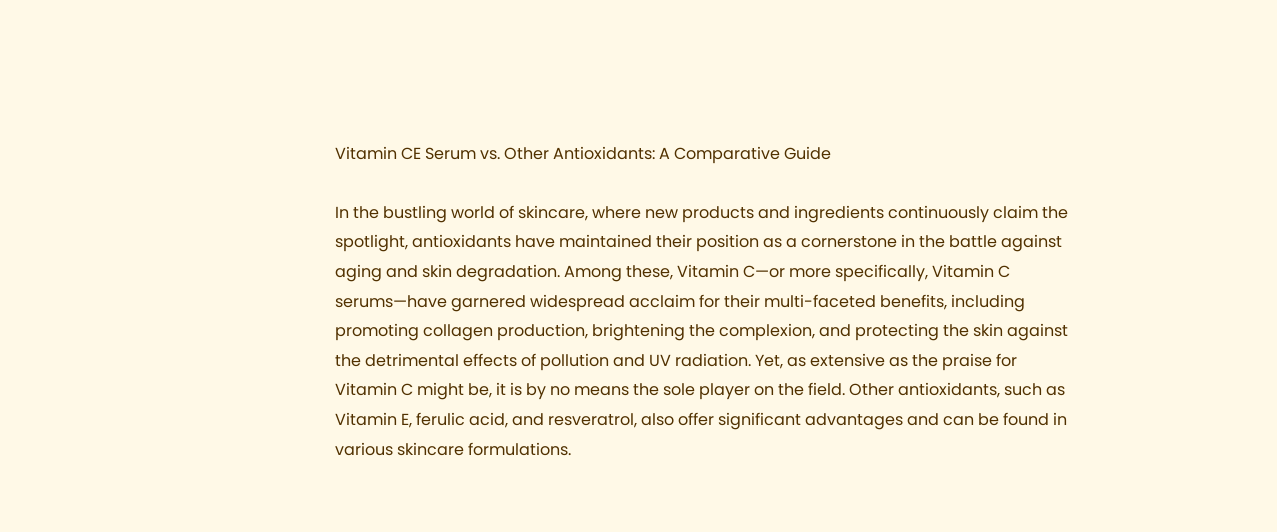Vitamin CE Serum vs. Other Antioxidants: A Comparative Guide

In the bustling world of skincare, where new products and ingredients continuously claim the spotlight, antioxidants have maintained their position as a cornerstone in the battle against aging and skin degradation. Among these, Vitamin C—or more specifically, Vitamin C serums—have garnered widespread acclaim for their multi-faceted benefits, including promoting collagen production, brightening the complexion, and protecting the skin against the detrimental effects of pollution and UV radiation. Yet, as extensive as the praise for Vitamin C might be, it is by no means the sole player on the field. Other antioxidants, such as Vitamin E, ferulic acid, and resveratrol, also offer significant advantages and can be found in various skincare formulations.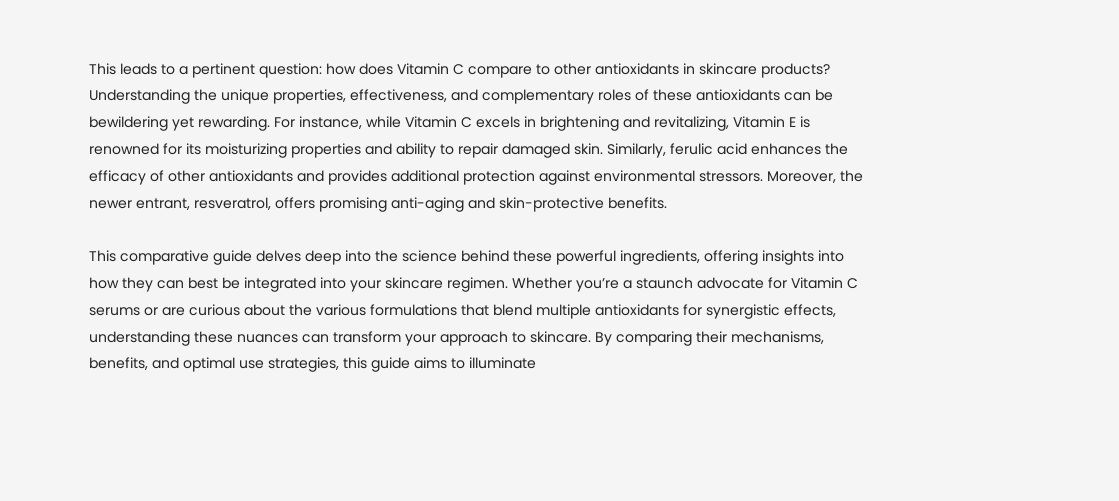This leads to a pertinent question: how does Vitamin C compare to other antioxidants in skincare products? Understanding the unique properties, effectiveness, and complementary roles of these antioxidants can be bewildering yet rewarding. For instance, while Vitamin C excels in brightening and revitalizing, Vitamin E is renowned for its moisturizing properties and ability to repair damaged skin. Similarly, ferulic acid enhances the efficacy of other antioxidants and provides additional protection against environmental stressors. Moreover, the newer entrant, resveratrol, offers promising anti-aging and skin-protective benefits.

This comparative guide delves deep into the science behind these powerful ingredients, offering insights into how they can best be integrated into your skincare regimen. Whether you’re a staunch advocate for Vitamin C serums or are curious about the various formulations that blend multiple antioxidants for synergistic effects, understanding these nuances can transform your approach to skincare. By comparing their mechanisms, benefits, and optimal use strategies, this guide aims to illuminate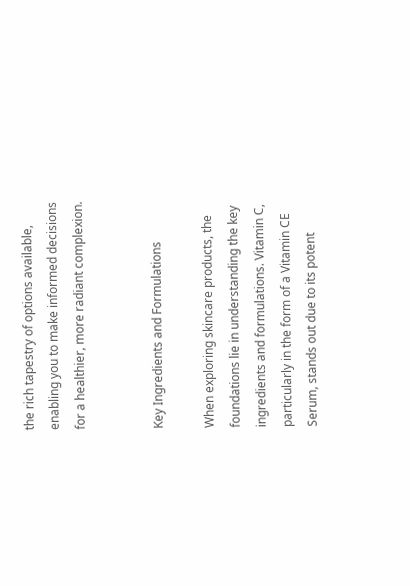the rich tapestry of options available, enabling you to make informed decisions for a healthier, more radiant complexion.


Key Ingredients and Formulations

When exploring skincare products, the foundations lie in understanding the key ingredients and formulations. Vitamin C, particularly in the form of a Vitamin CE Serum, stands out due to its potent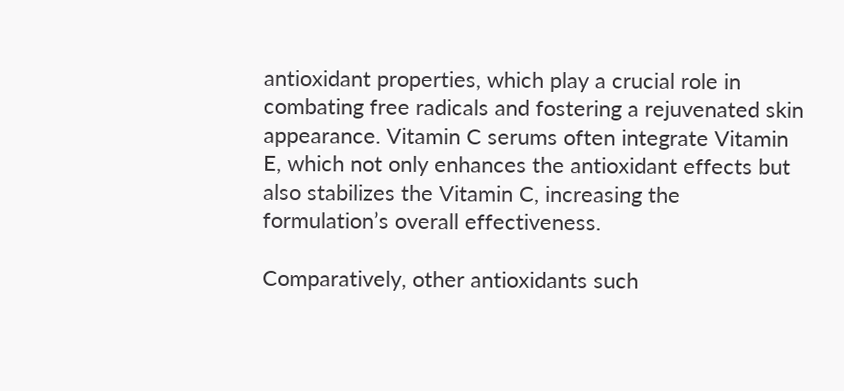antioxidant properties, which play a crucial role in combating free radicals and fostering a rejuvenated skin appearance. Vitamin C serums often integrate Vitamin E, which not only enhances the antioxidant effects but also stabilizes the Vitamin C, increasing the formulation’s overall effectiveness.

Comparatively, other antioxidants such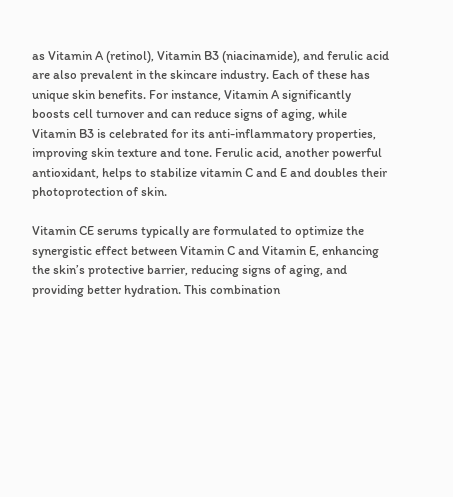as Vitamin A (retinol), Vitamin B3 (niacinamide), and ferulic acid are also prevalent in the skincare industry. Each of these has unique skin benefits. For instance, Vitamin A significantly boosts cell turnover and can reduce signs of aging, while Vitamin B3 is celebrated for its anti-inflammatory properties, improving skin texture and tone. Ferulic acid, another powerful antioxidant, helps to stabilize vitamin C and E and doubles their photoprotection of skin.

Vitamin CE serums typically are formulated to optimize the synergistic effect between Vitamin C and Vitamin E, enhancing the skin’s protective barrier, reducing signs of aging, and providing better hydration. This combination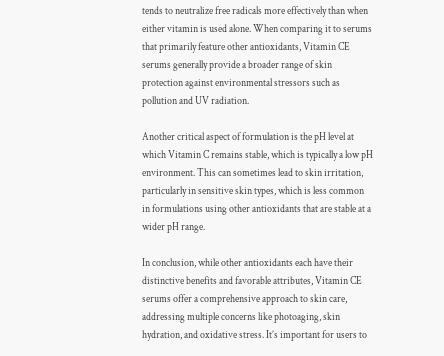tends to neutralize free radicals more effectively than when either vitamin is used alone. When comparing it to serums that primarily feature other antioxidants, Vitamin CE serums generally provide a broader range of skin protection against environmental stressors such as pollution and UV radiation.

Another critical aspect of formulation is the pH level at which Vitamin C remains stable, which is typically a low pH environment. This can sometimes lead to skin irritation, particularly in sensitive skin types, which is less common in formulations using other antioxidants that are stable at a wider pH range.

In conclusion, while other antioxidants each have their distinctive benefits and favorable attributes, Vitamin CE serums offer a comprehensive approach to skin care, addressing multiple concerns like photoaging, skin hydration, and oxidative stress. It’s important for users to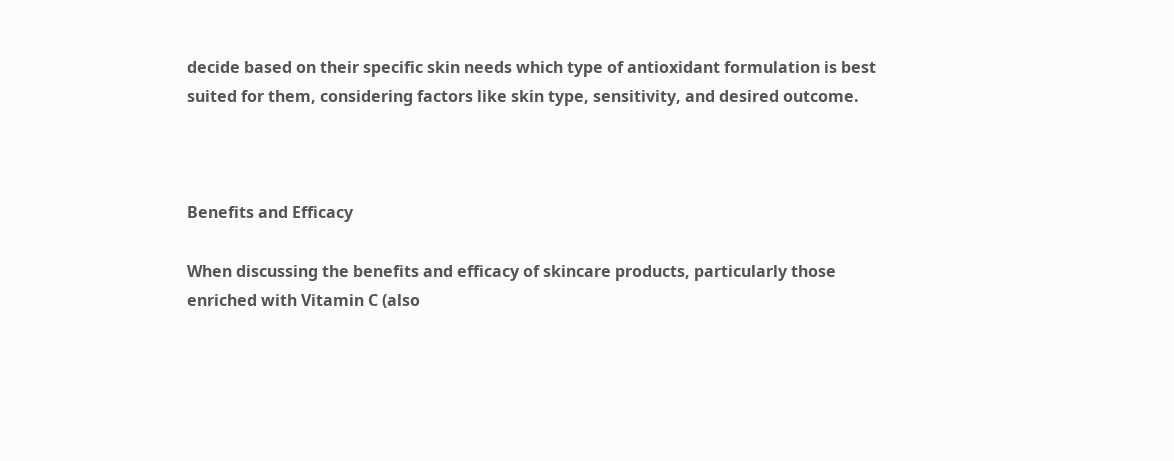decide based on their specific skin needs which type of antioxidant formulation is best suited for them, considering factors like skin type, sensitivity, and desired outcome.



Benefits and Efficacy

When discussing the benefits and efficacy of skincare products, particularly those enriched with Vitamin C (also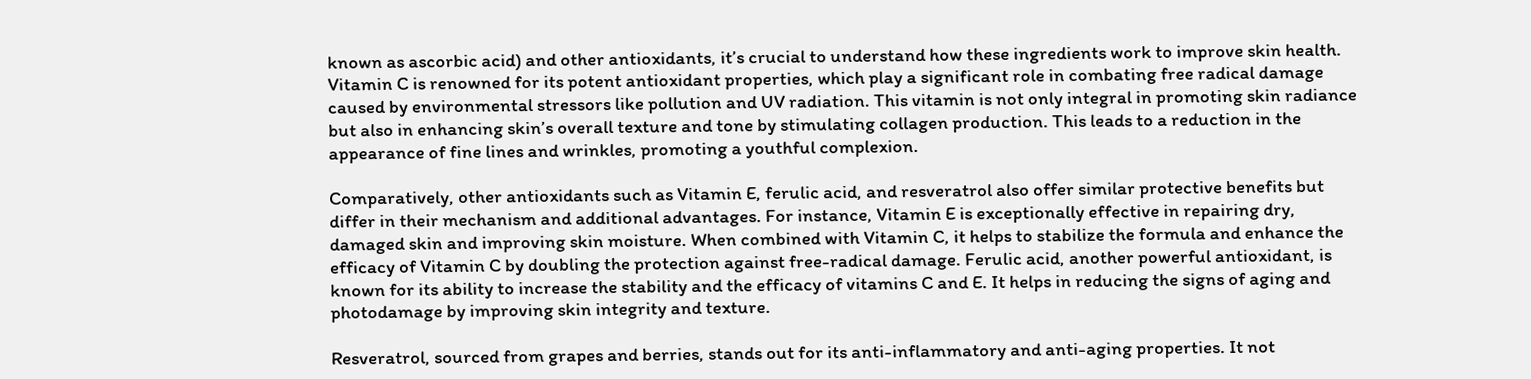known as ascorbic acid) and other antioxidants, it’s crucial to understand how these ingredients work to improve skin health. Vitamin C is renowned for its potent antioxidant properties, which play a significant role in combating free radical damage caused by environmental stressors like pollution and UV radiation. This vitamin is not only integral in promoting skin radiance but also in enhancing skin’s overall texture and tone by stimulating collagen production. This leads to a reduction in the appearance of fine lines and wrinkles, promoting a youthful complexion.

Comparatively, other antioxidants such as Vitamin E, ferulic acid, and resveratrol also offer similar protective benefits but differ in their mechanism and additional advantages. For instance, Vitamin E is exceptionally effective in repairing dry, damaged skin and improving skin moisture. When combined with Vitamin C, it helps to stabilize the formula and enhance the efficacy of Vitamin C by doubling the protection against free-radical damage. Ferulic acid, another powerful antioxidant, is known for its ability to increase the stability and the efficacy of vitamins C and E. It helps in reducing the signs of aging and photodamage by improving skin integrity and texture.

Resveratrol, sourced from grapes and berries, stands out for its anti-inflammatory and anti-aging properties. It not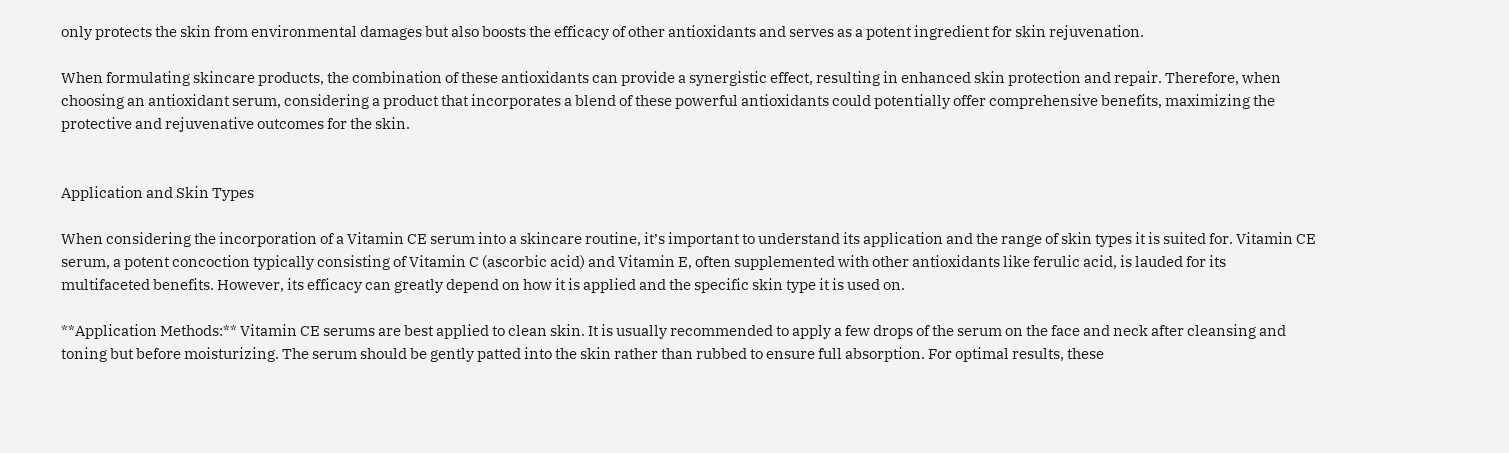only protects the skin from environmental damages but also boosts the efficacy of other antioxidants and serves as a potent ingredient for skin rejuvenation.

When formulating skincare products, the combination of these antioxidants can provide a synergistic effect, resulting in enhanced skin protection and repair. Therefore, when choosing an antioxidant serum, considering a product that incorporates a blend of these powerful antioxidants could potentially offer comprehensive benefits, maximizing the protective and rejuvenative outcomes for the skin.


Application and Skin Types

When considering the incorporation of a Vitamin CE serum into a skincare routine, it’s important to understand its application and the range of skin types it is suited for. Vitamin CE serum, a potent concoction typically consisting of Vitamin C (ascorbic acid) and Vitamin E, often supplemented with other antioxidants like ferulic acid, is lauded for its multifaceted benefits. However, its efficacy can greatly depend on how it is applied and the specific skin type it is used on.

**Application Methods:** Vitamin CE serums are best applied to clean skin. It is usually recommended to apply a few drops of the serum on the face and neck after cleansing and toning but before moisturizing. The serum should be gently patted into the skin rather than rubbed to ensure full absorption. For optimal results, these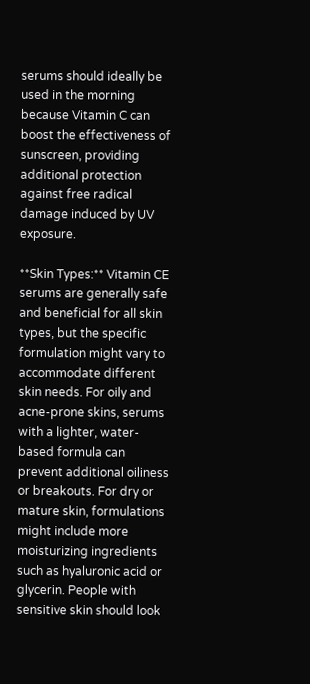serums should ideally be used in the morning because Vitamin C can boost the effectiveness of sunscreen, providing additional protection against free radical damage induced by UV exposure.

**Skin Types:** Vitamin CE serums are generally safe and beneficial for all skin types, but the specific formulation might vary to accommodate different skin needs. For oily and acne-prone skins, serums with a lighter, water-based formula can prevent additional oiliness or breakouts. For dry or mature skin, formulations might include more moisturizing ingredients such as hyaluronic acid or glycerin. People with sensitive skin should look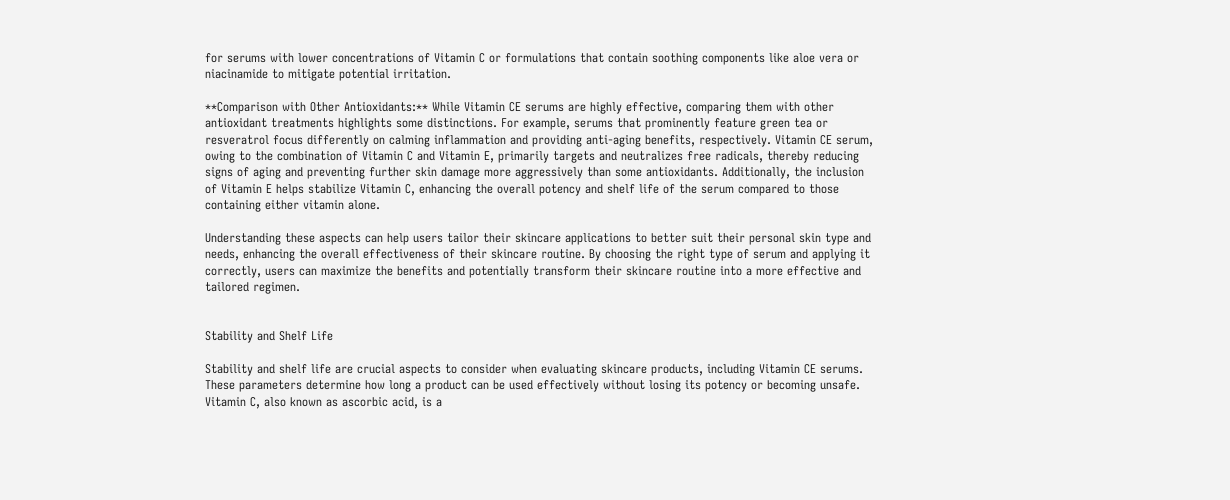for serums with lower concentrations of Vitamin C or formulations that contain soothing components like aloe vera or niacinamide to mitigate potential irritation.

**Comparison with Other Antioxidants:** While Vitamin CE serums are highly effective, comparing them with other antioxidant treatments highlights some distinctions. For example, serums that prominently feature green tea or resveratrol focus differently on calming inflammation and providing anti-aging benefits, respectively. Vitamin CE serum, owing to the combination of Vitamin C and Vitamin E, primarily targets and neutralizes free radicals, thereby reducing signs of aging and preventing further skin damage more aggressively than some antioxidants. Additionally, the inclusion of Vitamin E helps stabilize Vitamin C, enhancing the overall potency and shelf life of the serum compared to those containing either vitamin alone.

Understanding these aspects can help users tailor their skincare applications to better suit their personal skin type and needs, enhancing the overall effectiveness of their skincare routine. By choosing the right type of serum and applying it correctly, users can maximize the benefits and potentially transform their skincare routine into a more effective and tailored regimen.


Stability and Shelf Life

Stability and shelf life are crucial aspects to consider when evaluating skincare products, including Vitamin CE serums. These parameters determine how long a product can be used effectively without losing its potency or becoming unsafe. Vitamin C, also known as ascorbic acid, is a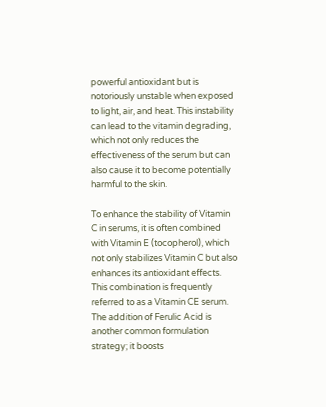powerful antioxidant but is notoriously unstable when exposed to light, air, and heat. This instability can lead to the vitamin degrading, which not only reduces the effectiveness of the serum but can also cause it to become potentially harmful to the skin.

To enhance the stability of Vitamin C in serums, it is often combined with Vitamin E (tocopherol), which not only stabilizes Vitamin C but also enhances its antioxidant effects. This combination is frequently referred to as a Vitamin CE serum. The addition of Ferulic Acid is another common formulation strategy; it boosts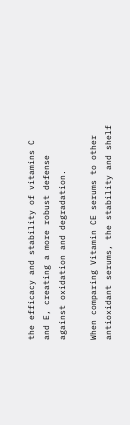the efficacy and stability of vitamins C and E, creating a more robust defense against oxidation and degradation.

When comparing Vitamin CE serums to other antioxidant serums, the stability and shelf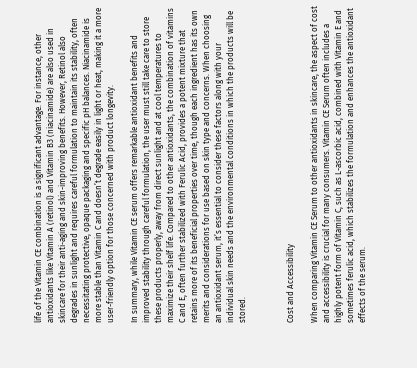life of the Vitamin CE combination is a significant advantage. For instance, other antioxidants like Vitamin A (retinol) and Vitamin B3 (niacinamide) are also used in skincare for their anti-aging and skin-improving benefits. However, Retinol also degrades in sunlight and requires careful formulation to maintain its stability, often necessitating protective, opaque packaging and specific pH balances. Niacinamide is more stable than Vitamin C and doesn’t degrade easily in light or heat, making it a more user-friendly option for those concerned with product longevity.

In summary, while Vitamin CE serum offers remarkable antioxidant benefits and improved stability through careful formulation, the user must still take care to store these products properly, away from direct sunlight and at cool temperatures to maximize their shelf life. Compared to other antioxidants, the combination of vitamins C and E, often further stabilized with Ferulic Acid, provides a potent mixture that retains more of its beneficial properties over time, though each ingredient has its own merits and considerations for use based on skin type and concerns. When choosing an antioxidant serum, it’s essential to consider these factors along with your individual skin needs and the environmental conditions in which the products will be stored.



Cost and Accessibility

When comparing Vitamin CE Serum to other antioxidants in skincare, the aspect of cost and accessibility is crucial for many consumers. Vitamin CE Serum often includes a highly potent form of Vitamin C, such as L-ascorbic acid, combined with Vitamin E and sometimes ferulic acid, which stabilizes the formulation and enhances the antioxidant effects of the serum.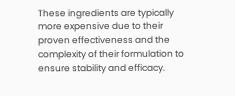These ingredients are typically more expensive due to their proven effectiveness and the complexity of their formulation to ensure stability and efficacy.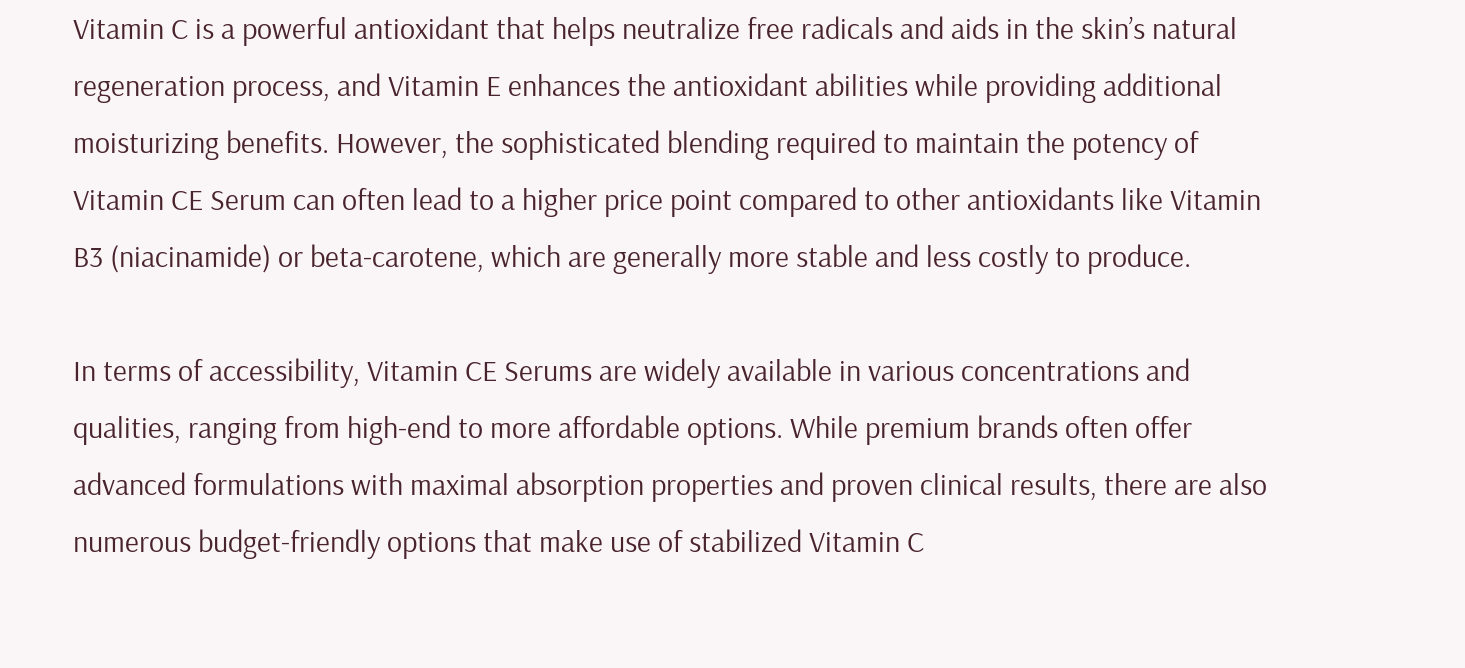Vitamin C is a powerful antioxidant that helps neutralize free radicals and aids in the skin’s natural regeneration process, and Vitamin E enhances the antioxidant abilities while providing additional moisturizing benefits. However, the sophisticated blending required to maintain the potency of Vitamin CE Serum can often lead to a higher price point compared to other antioxidants like Vitamin B3 (niacinamide) or beta-carotene, which are generally more stable and less costly to produce.

In terms of accessibility, Vitamin CE Serums are widely available in various concentrations and qualities, ranging from high-end to more affordable options. While premium brands often offer advanced formulations with maximal absorption properties and proven clinical results, there are also numerous budget-friendly options that make use of stabilized Vitamin C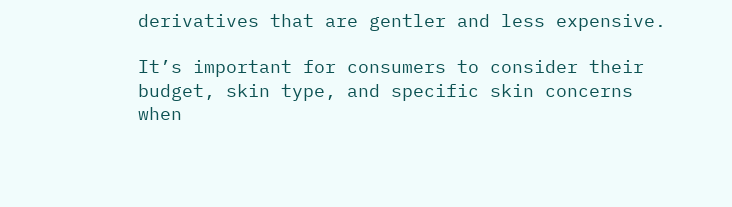derivatives that are gentler and less expensive.

It’s important for consumers to consider their budget, skin type, and specific skin concerns when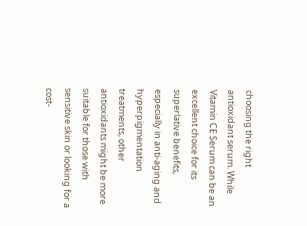choosing the right antioxidant serum. While Vitamin CE Serum can be an excellent choice for its superlative benefits, especially in anti-aging and hyperpigmentation treatments, other antioxidants might be more suitable for those with sensitive skin or looking for a cost-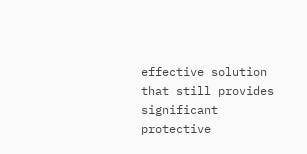effective solution that still provides significant protective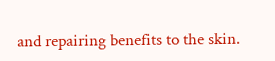and repairing benefits to the skin.